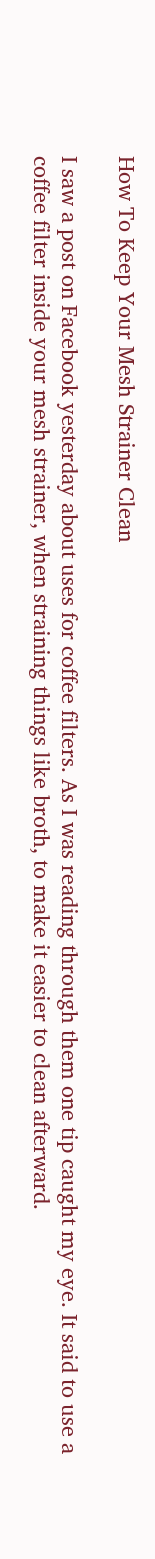How To Keep Your Mesh Strainer Clean

I saw a post on Facebook yesterday about uses for coffee filters. As I was reading through them one tip caught my eye. It said to use a coffee filter inside your mesh strainer, when straining things like broth, to make it easier to clean afterward.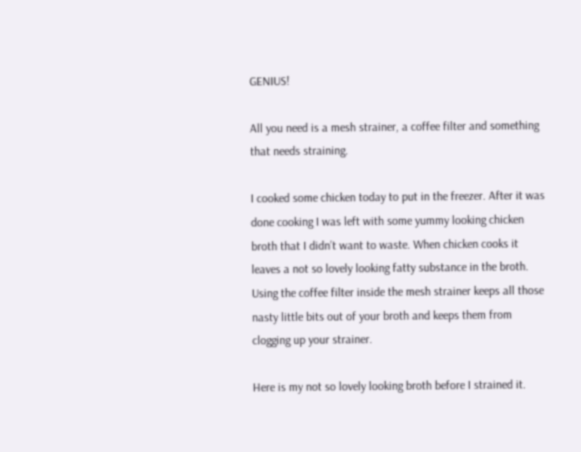GENIUS!

All you need is a mesh strainer, a coffee filter and something that needs straining.

I cooked some chicken today to put in the freezer. After it was done cooking I was left with some yummy looking chicken broth that I didn’t want to waste. When chicken cooks it leaves a not so lovely looking fatty substance in the broth. Using the coffee filter inside the mesh strainer keeps all those nasty little bits out of your broth and keeps them from clogging up your strainer.

Here is my not so lovely looking broth before I strained it.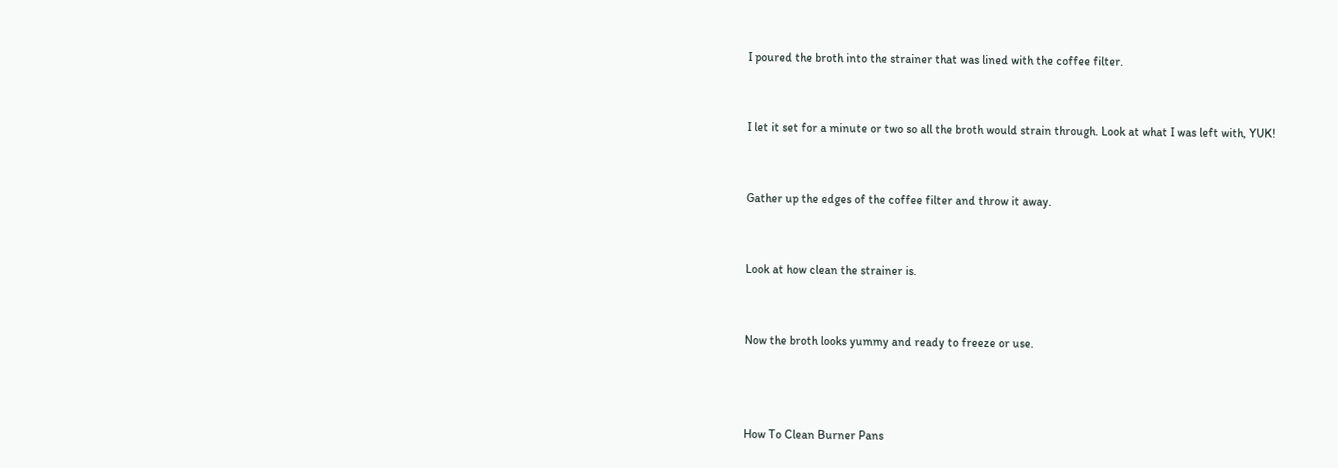I poured the broth into the strainer that was lined with the coffee filter.


I let it set for a minute or two so all the broth would strain through. Look at what I was left with, YUK!


Gather up the edges of the coffee filter and throw it away.


Look at how clean the strainer is.


Now the broth looks yummy and ready to freeze or use.



How To Clean Burner Pans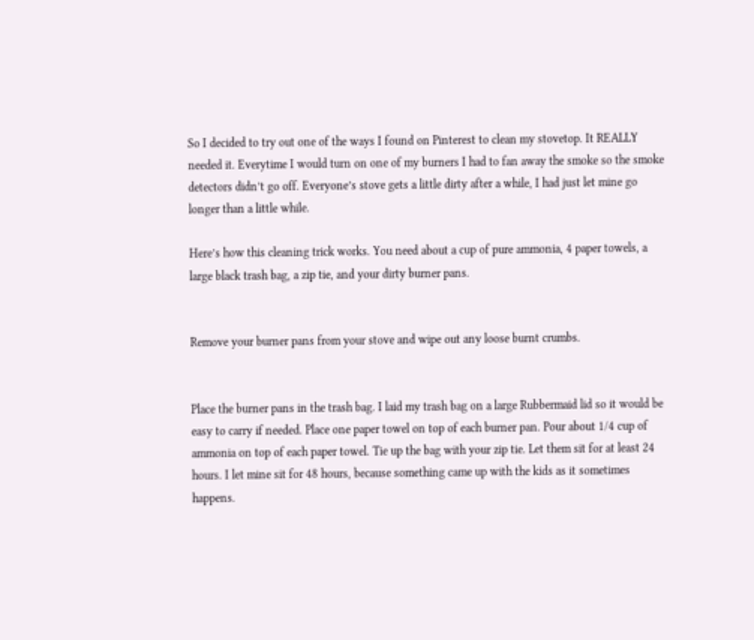So I decided to try out one of the ways I found on Pinterest to clean my stovetop. It REALLY needed it. Everytime I would turn on one of my burners I had to fan away the smoke so the smoke detectors didn’t go off. Everyone’s stove gets a little dirty after a while, I had just let mine go longer than a little while.

Here’s how this cleaning trick works. You need about a cup of pure ammonia, 4 paper towels, a large black trash bag, a zip tie, and your dirty burner pans.


Remove your burner pans from your stove and wipe out any loose burnt crumbs.


Place the burner pans in the trash bag. I laid my trash bag on a large Rubbermaid lid so it would be easy to carry if needed. Place one paper towel on top of each burner pan. Pour about 1/4 cup of ammonia on top of each paper towel. Tie up the bag with your zip tie. Let them sit for at least 24 hours. I let mine sit for 48 hours, because something came up with the kids as it sometimes happens.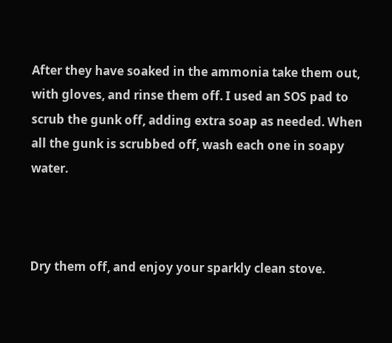After they have soaked in the ammonia take them out, with gloves, and rinse them off. I used an SOS pad to scrub the gunk off, adding extra soap as needed. When all the gunk is scrubbed off, wash each one in soapy water.



Dry them off, and enjoy your sparkly clean stove.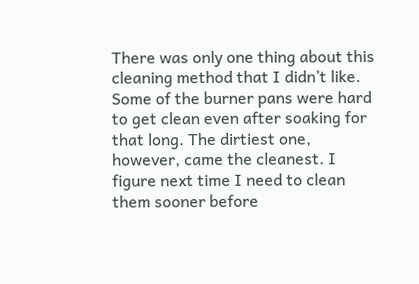There was only one thing about this cleaning method that I didn’t like. Some of the burner pans were hard to get clean even after soaking for that long. The dirtiest one, however, came the cleanest. I figure next time I need to clean them sooner before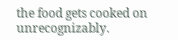the food gets cooked on unrecognizably.